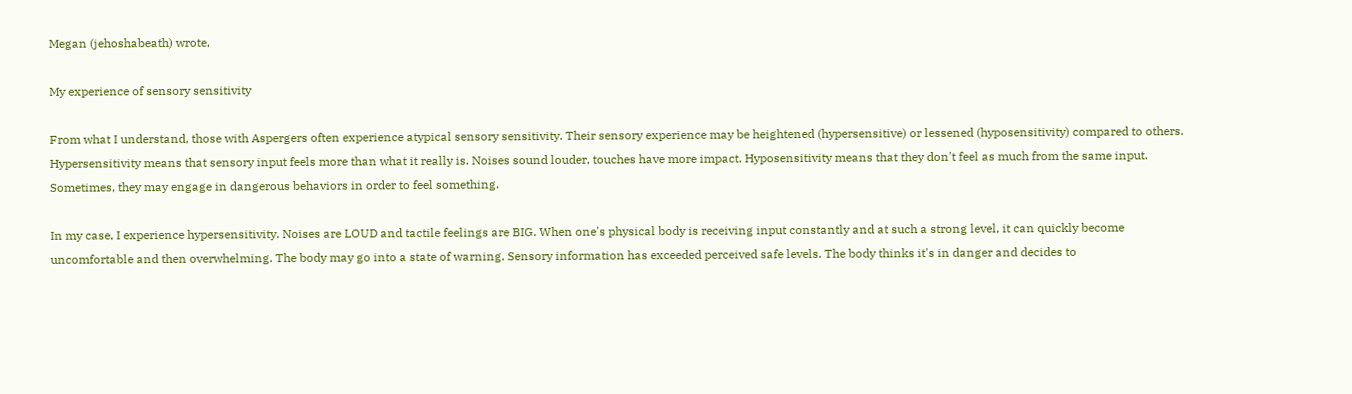Megan (jehoshabeath) wrote,

My experience of sensory sensitivity

From what I understand, those with Aspergers often experience atypical sensory sensitivity. Their sensory experience may be heightened (hypersensitive) or lessened (hyposensitivity) compared to others. Hypersensitivity means that sensory input feels more than what it really is. Noises sound louder, touches have more impact. Hyposensitivity means that they don't feel as much from the same input. Sometimes, they may engage in dangerous behaviors in order to feel something.

In my case, I experience hypersensitivity. Noises are LOUD and tactile feelings are BIG. When one's physical body is receiving input constantly and at such a strong level, it can quickly become uncomfortable and then overwhelming. The body may go into a state of warning. Sensory information has exceeded perceived safe levels. The body thinks it's in danger and decides to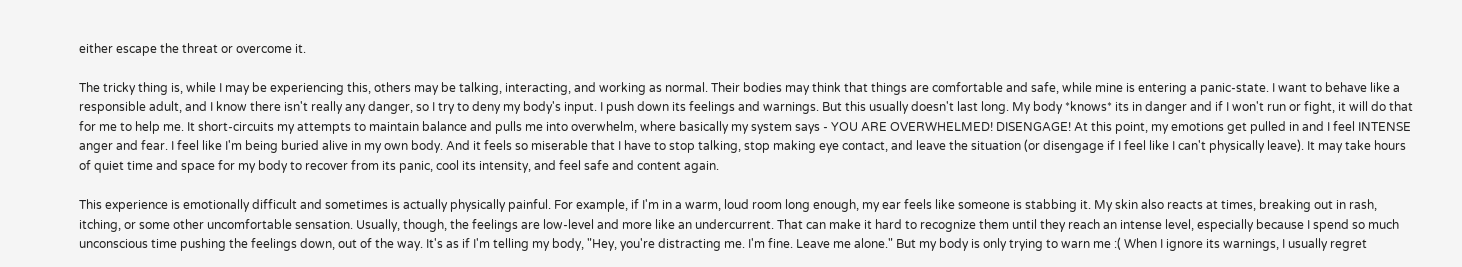either escape the threat or overcome it.

The tricky thing is, while I may be experiencing this, others may be talking, interacting, and working as normal. Their bodies may think that things are comfortable and safe, while mine is entering a panic-state. I want to behave like a responsible adult, and I know there isn't really any danger, so I try to deny my body's input. I push down its feelings and warnings. But this usually doesn't last long. My body *knows* its in danger and if I won't run or fight, it will do that for me to help me. It short-circuits my attempts to maintain balance and pulls me into overwhelm, where basically my system says - YOU ARE OVERWHELMED! DISENGAGE! At this point, my emotions get pulled in and I feel INTENSE anger and fear. I feel like I'm being buried alive in my own body. And it feels so miserable that I have to stop talking, stop making eye contact, and leave the situation (or disengage if I feel like I can't physically leave). It may take hours of quiet time and space for my body to recover from its panic, cool its intensity, and feel safe and content again.

This experience is emotionally difficult and sometimes is actually physically painful. For example, if I'm in a warm, loud room long enough, my ear feels like someone is stabbing it. My skin also reacts at times, breaking out in rash, itching, or some other uncomfortable sensation. Usually, though, the feelings are low-level and more like an undercurrent. That can make it hard to recognize them until they reach an intense level, especially because I spend so much unconscious time pushing the feelings down, out of the way. It's as if I'm telling my body, "Hey, you're distracting me. I'm fine. Leave me alone." But my body is only trying to warn me :( When I ignore its warnings, I usually regret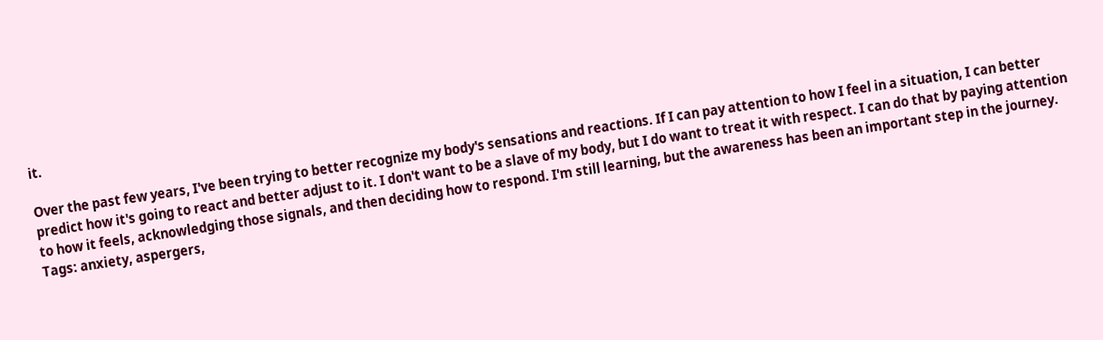it.

Over the past few years, I've been trying to better recognize my body's sensations and reactions. If I can pay attention to how I feel in a situation, I can better predict how it's going to react and better adjust to it. I don't want to be a slave of my body, but I do want to treat it with respect. I can do that by paying attention to how it feels, acknowledging those signals, and then deciding how to respond. I'm still learning, but the awareness has been an important step in the journey.
Tags: anxiety, aspergers,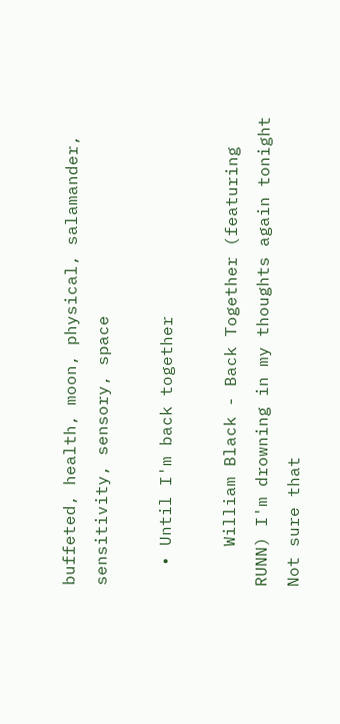buffeted, health, moon, physical, salamander, sensitivity, sensory, space

  • Until I'm back together

    William Black - Back Together (featuring RUNN) I'm drowning in my thoughts again tonight Not sure that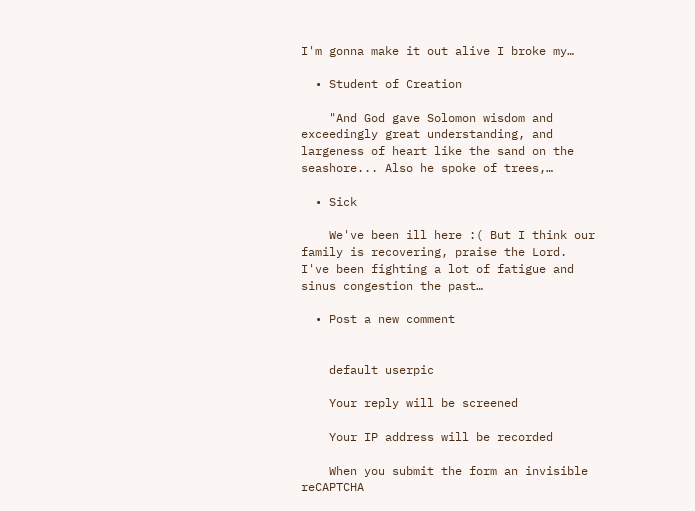I'm gonna make it out alive I broke my…

  • Student of Creation

    "And God gave Solomon wisdom and exceedingly great understanding, and largeness of heart like the sand on the seashore... Also he spoke of trees,…

  • Sick

    We've been ill here :( But I think our family is recovering, praise the Lord. I've been fighting a lot of fatigue and sinus congestion the past…

  • Post a new comment


    default userpic

    Your reply will be screened

    Your IP address will be recorded

    When you submit the form an invisible reCAPTCHA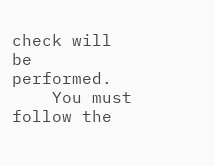check will be performed.
    You must follow the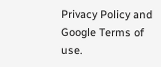Privacy Policy and Google Terms of use.